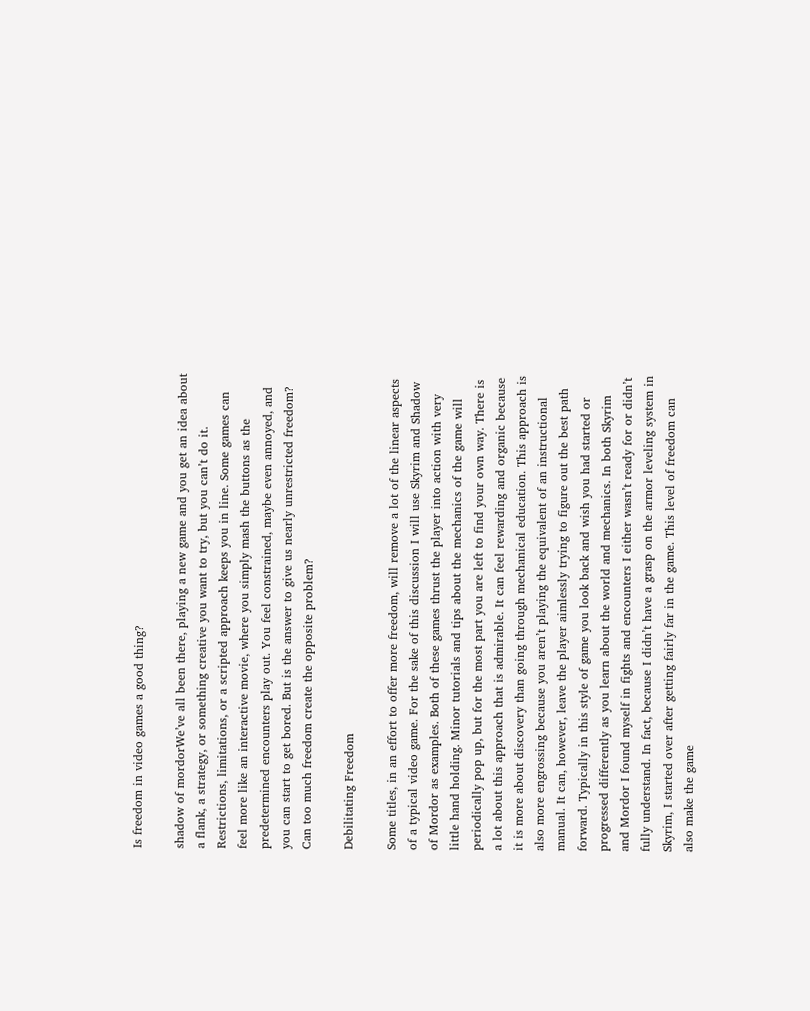Is freedom in video games a good thing?

shadow of mordorWe’ve all been there, playing a new game and you get an idea about a flank, a strategy, or something creative you want to try, but you can’t do it. Restrictions, limitations, or a scripted approach keeps you in line. Some games can feel more like an interactive movie, where you simply mash the buttons as the predetermined encounters play out. You feel constrained, maybe even annoyed, and you can start to get bored. But is the answer to give us nearly unrestricted freedom? Can too much freedom create the opposite problem?

Debilitating Freedom

Some titles, in an effort to offer more freedom, will remove a lot of the linear aspects of a typical video game. For the sake of this discussion I will use Skyrim and Shadow of Mordor as examples. Both of these games thrust the player into action with very little hand holding. Minor tutorials and tips about the mechanics of the game will periodically pop up, but for the most part you are left to find your own way. There is a lot about this approach that is admirable. It can feel rewarding and organic because it is more about discovery than going through mechanical education. This approach is also more engrossing because you aren’t playing the equivalent of an instructional manual. It can, however, leave the player aimlessly trying to figure out the best path forward. Typically in this style of game you look back and wish you had started or progressed differently as you learn about the world and mechanics. In both Skyrim and Mordor I found myself in fights and encounters I either wasn’t ready for or didn’t fully understand. In fact, because I didn’t have a grasp on the armor leveling system in Skyrim, I started over after getting fairly far in the game. This level of freedom can also make the game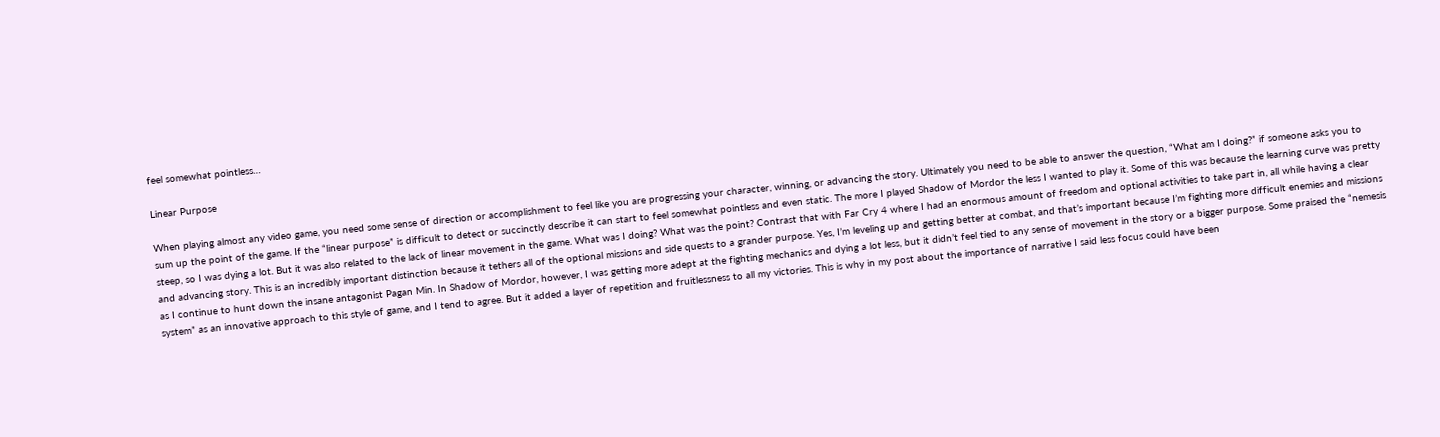feel somewhat pointless…

Linear Purpose

When playing almost any video game, you need some sense of direction or accomplishment to feel like you are progressing your character, winning, or advancing the story. Ultimately you need to be able to answer the question, “What am I doing?” if someone asks you to sum up the point of the game. If the “linear purpose” is difficult to detect or succinctly describe it can start to feel somewhat pointless and even static. The more I played Shadow of Mordor the less I wanted to play it. Some of this was because the learning curve was pretty steep, so I was dying a lot. But it was also related to the lack of linear movement in the game. What was I doing? What was the point? Contrast that with Far Cry 4 where I had an enormous amount of freedom and optional activities to take part in, all while having a clear and advancing story. This is an incredibly important distinction because it tethers all of the optional missions and side quests to a grander purpose. Yes, I’m leveling up and getting better at combat, and that’s important because I’m fighting more difficult enemies and missions as I continue to hunt down the insane antagonist Pagan Min. In Shadow of Mordor, however, I was getting more adept at the fighting mechanics and dying a lot less, but it didn’t feel tied to any sense of movement in the story or a bigger purpose. Some praised the “nemesis system” as an innovative approach to this style of game, and I tend to agree. But it added a layer of repetition and fruitlessness to all my victories. This is why in my post about the importance of narrative I said less focus could have been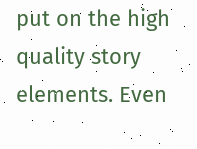put on the high quality story elements. Even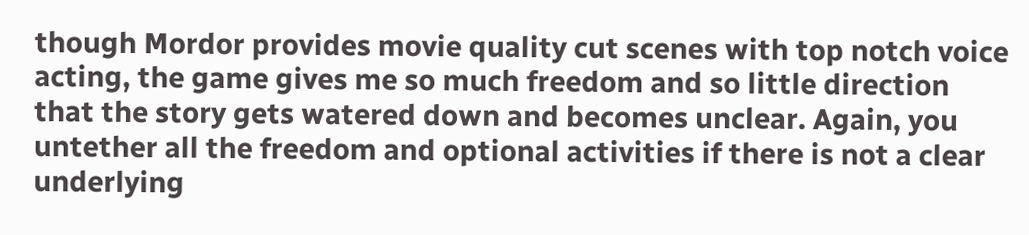though Mordor provides movie quality cut scenes with top notch voice acting, the game gives me so much freedom and so little direction that the story gets watered down and becomes unclear. Again, you untether all the freedom and optional activities if there is not a clear underlying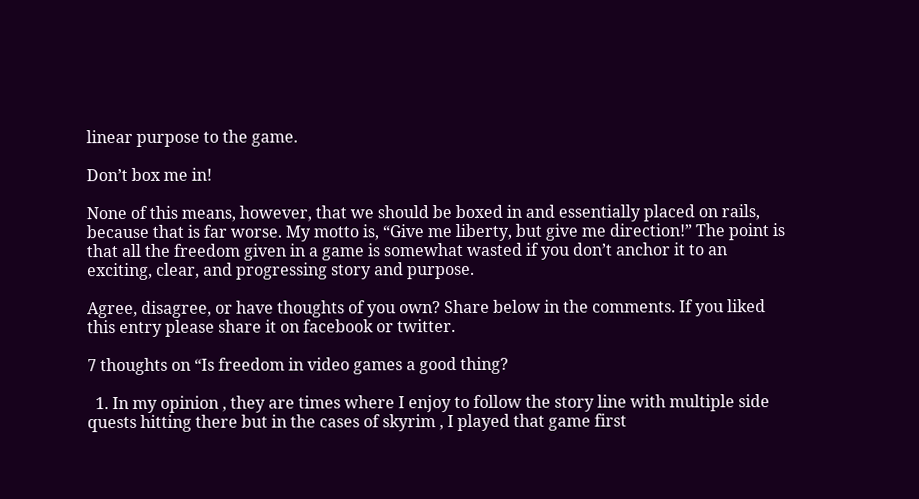linear purpose to the game.

Don’t box me in!

None of this means, however, that we should be boxed in and essentially placed on rails, because that is far worse. My motto is, “Give me liberty, but give me direction!” The point is that all the freedom given in a game is somewhat wasted if you don’t anchor it to an exciting, clear, and progressing story and purpose.

Agree, disagree, or have thoughts of you own? Share below in the comments. If you liked this entry please share it on facebook or twitter.

7 thoughts on “Is freedom in video games a good thing?

  1. In my opinion , they are times where I enjoy to follow the story line with multiple side quests hitting there but in the cases of skyrim , I played that game first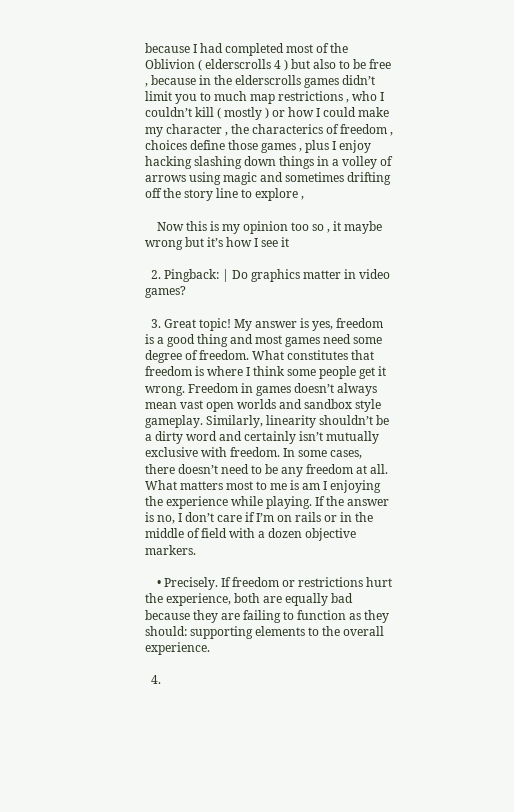because I had completed most of the Oblivion ( elderscrolls 4 ) but also to be free , because in the elderscrolls games didn’t limit you to much map restrictions , who I couldn’t kill ( mostly ) or how I could make my character , the characterics of freedom , choices define those games , plus I enjoy hacking slashing down things in a volley of arrows using magic and sometimes drifting off the story line to explore ,

    Now this is my opinion too so , it maybe wrong but it’s how I see it

  2. Pingback: | Do graphics matter in video games?

  3. Great topic! My answer is yes, freedom is a good thing and most games need some degree of freedom. What constitutes that freedom is where I think some people get it wrong. Freedom in games doesn’t always mean vast open worlds and sandbox style gameplay. Similarly, linearity shouldn’t be a dirty word and certainly isn’t mutually exclusive with freedom. In some cases, there doesn’t need to be any freedom at all. What matters most to me is am I enjoying the experience while playing. If the answer is no, I don’t care if I’m on rails or in the middle of field with a dozen objective markers.

    • Precisely. If freedom or restrictions hurt the experience, both are equally bad because they are failing to function as they should: supporting elements to the overall experience.

  4.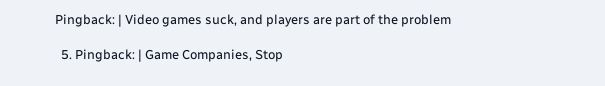Pingback: | Video games suck, and players are part of the problem

  5. Pingback: | Game Companies, Stop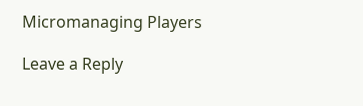Micromanaging Players

Leave a Reply